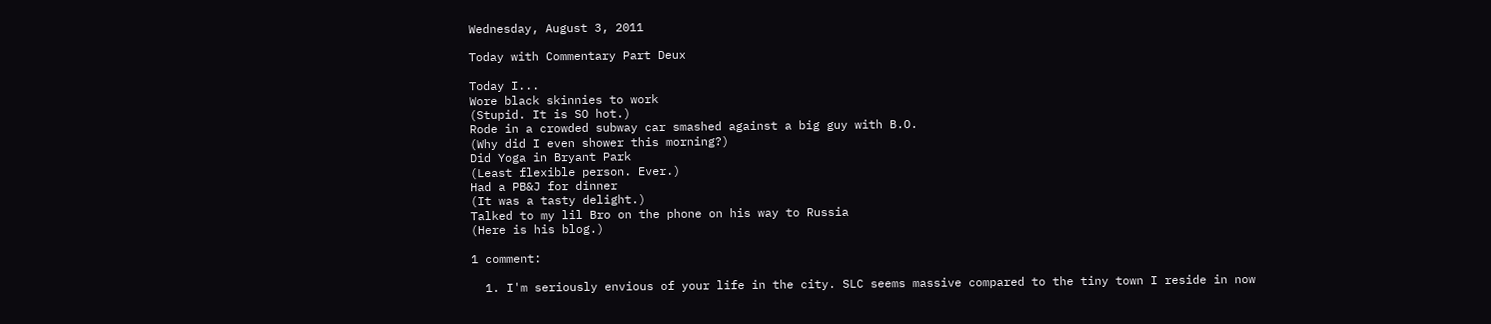Wednesday, August 3, 2011

Today with Commentary Part Deux

Today I...
Wore black skinnies to work
(Stupid. It is SO hot.)
Rode in a crowded subway car smashed against a big guy with B.O.
(Why did I even shower this morning?)
Did Yoga in Bryant Park
(Least flexible person. Ever.)
Had a PB&J for dinner
(It was a tasty delight.)
Talked to my lil Bro on the phone on his way to Russia
(Here is his blog.)

1 comment:

  1. I'm seriously envious of your life in the city. SLC seems massive compared to the tiny town I reside in now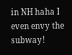in NH haha I even envy the subway!